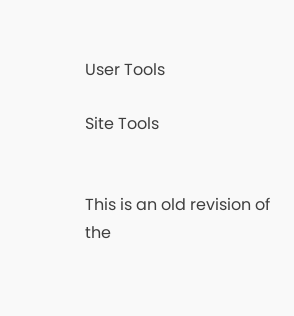User Tools

Site Tools


This is an old revision of the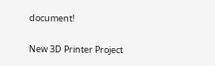document!

New 3D Printer Project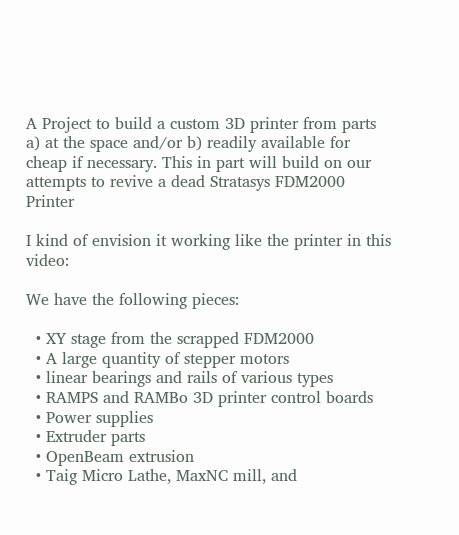A Project to build a custom 3D printer from parts a) at the space and/or b) readily available for cheap if necessary. This in part will build on our attempts to revive a dead Stratasys FDM2000 Printer

I kind of envision it working like the printer in this video:

We have the following pieces:

  • XY stage from the scrapped FDM2000
  • A large quantity of stepper motors
  • linear bearings and rails of various types
  • RAMPS and RAMBo 3D printer control boards
  • Power supplies
  • Extruder parts
  • OpenBeam extrusion
  • Taig Micro Lathe, MaxNC mill, and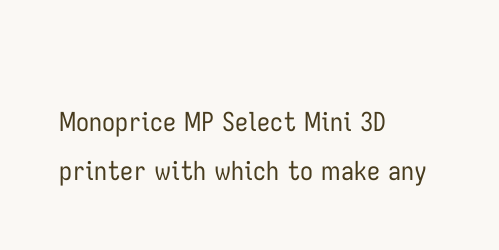Monoprice MP Select Mini 3D printer with which to make any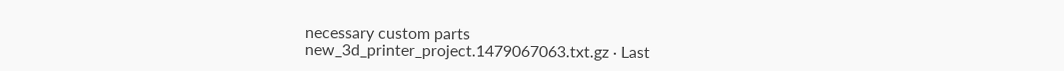necessary custom parts
new_3d_printer_project.1479067063.txt.gz · Last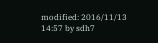modified: 2016/11/13 14:57 by sdh7